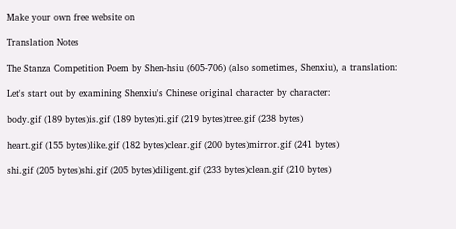Make your own free website on

Translation Notes

The Stanza Competition Poem by Shen-hsiu (605-706) (also sometimes, Shenxiu), a translation:

Let's start out by examining Shenxiu's Chinese original character by character:

body.gif (189 bytes)is.gif (189 bytes)ti.gif (219 bytes)tree.gif (238 bytes)

heart.gif (155 bytes)like.gif (182 bytes)clear.gif (200 bytes)mirror.gif (241 bytes)

shi.gif (205 bytes)shi.gif (205 bytes)diligent.gif (233 bytes)clean.gif (210 bytes)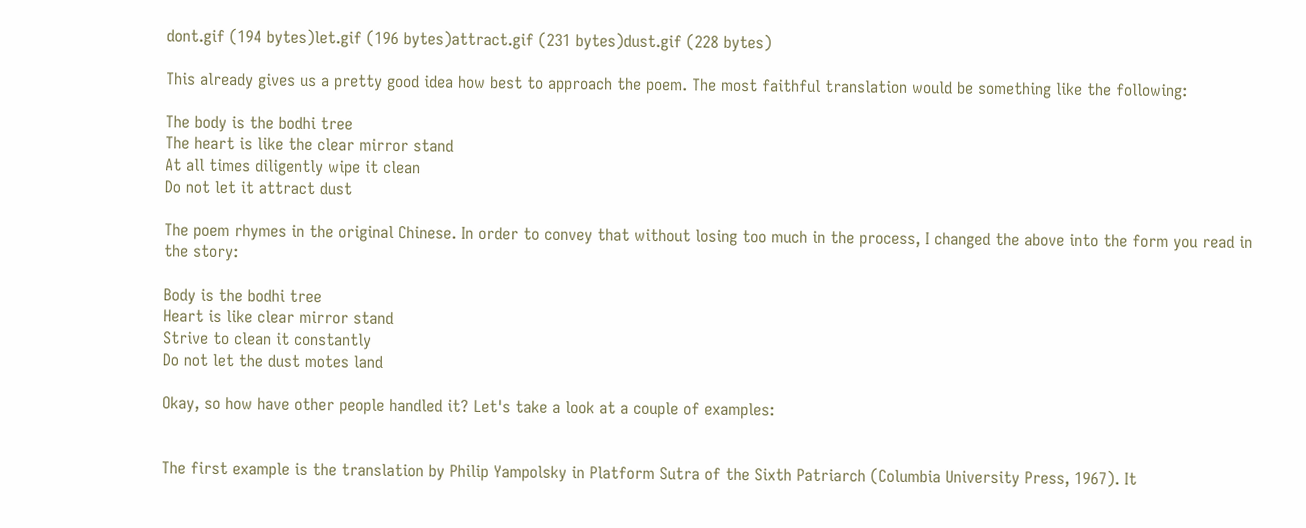dont.gif (194 bytes)let.gif (196 bytes)attract.gif (231 bytes)dust.gif (228 bytes)

This already gives us a pretty good idea how best to approach the poem. The most faithful translation would be something like the following:

The body is the bodhi tree
The heart is like the clear mirror stand
At all times diligently wipe it clean
Do not let it attract dust

The poem rhymes in the original Chinese. In order to convey that without losing too much in the process, I changed the above into the form you read in the story:

Body is the bodhi tree
Heart is like clear mirror stand
Strive to clean it constantly
Do not let the dust motes land

Okay, so how have other people handled it? Let's take a look at a couple of examples:


The first example is the translation by Philip Yampolsky in Platform Sutra of the Sixth Patriarch (Columbia University Press, 1967). It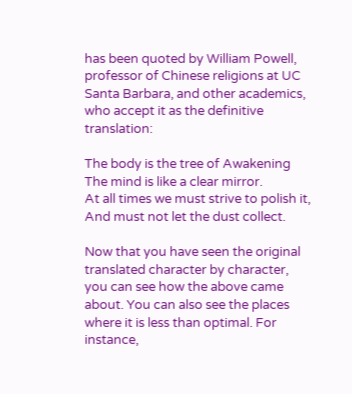has been quoted by William Powell, professor of Chinese religions at UC Santa Barbara, and other academics, who accept it as the definitive translation:

The body is the tree of Awakening
The mind is like a clear mirror.
At all times we must strive to polish it,
And must not let the dust collect.

Now that you have seen the original translated character by character, you can see how the above came about. You can also see the places where it is less than optimal. For instance,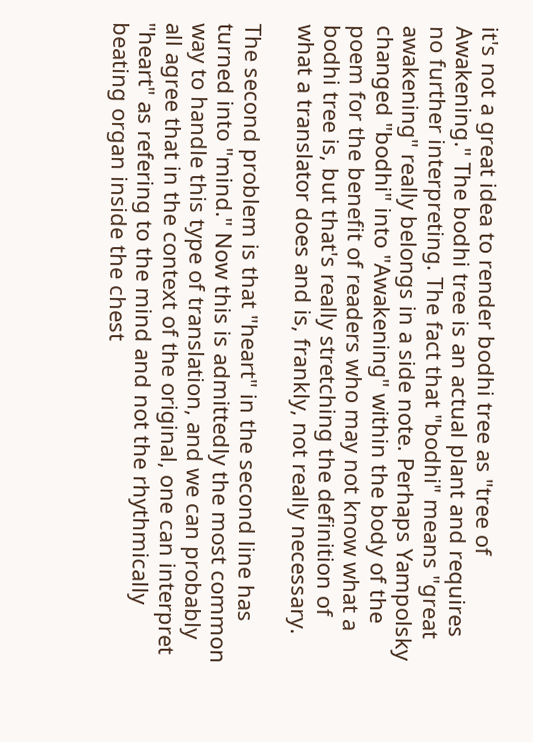it's not a great idea to render bodhi tree as "tree of Awakening." The bodhi tree is an actual plant and requires no further interpreting. The fact that "bodhi" means "great awakening" really belongs in a side note. Perhaps Yampolsky changed "bodhi" into "Awakening" within the body of the poem for the benefit of readers who may not know what a bodhi tree is, but that's really stretching the definition of what a translator does and is, frankly, not really necessary.

The second problem is that "heart" in the second line has turned into "mind." Now this is admittedly the most common way to handle this type of translation, and we can probably all agree that in the context of the original, one can interpret "heart" as refering to the mind and not the rhythmically beating organ inside the chest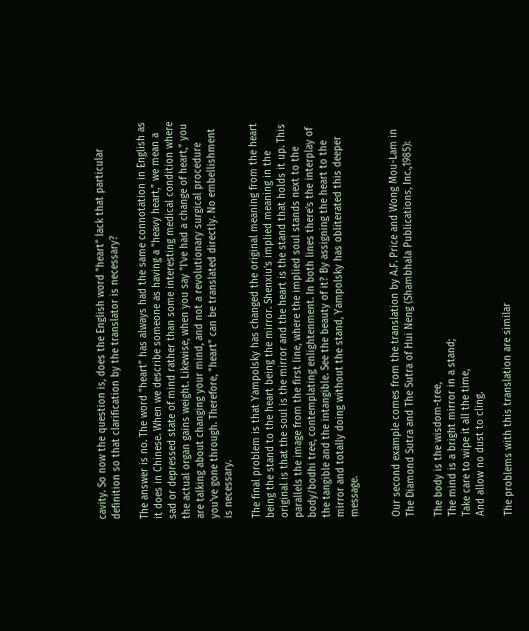cavity. So now the question is, does the English word "heart" lack that particular definition so that clarification by the translator is necessary?

The answer is no. The word "heart" has always had the same connotation in English as it does in Chinese. When we describe someone as having a "heavy heart," we mean a sad or depressed state of mind rather than some interesting medical condition where the actual organ gains weight. Likewise, when you say "I've had a change of heart," you are talking about changing your mind, and not a revolutionary surgical procedure you've gone through. Therefore, "heart" can be translated directly. No embellishment is necessary.

The final problem is that Yampolsky has changed the original meaning from the heart being the stand to the heart being the mirror. Shenxiu's implied meaning in the original is that the soul is the mirror and the heart is the stand that holds it up. This parallels the image from the first line, where the implied soul stands next to the body/bodhi tree, contemplating enlightenment. In both lines there's the interplay of the tangible and the intangible. See the beauty of it? By assigning the heart to the mirror and totally doing without the stand, Yampolsky has obliterated this deeper message.


Our second example comes from the translation by A.F. Price and Wong Mou-Lam in The Diamond Sutra and The Sutra of Hui Neng (Shambhala Publications, Inc.,1985):

The body is the wisdom-tree,
The mind is a bright mirror in a stand;
Take care to wipe it all the time,
And allow no dust to cling.

The problems with this translation are similar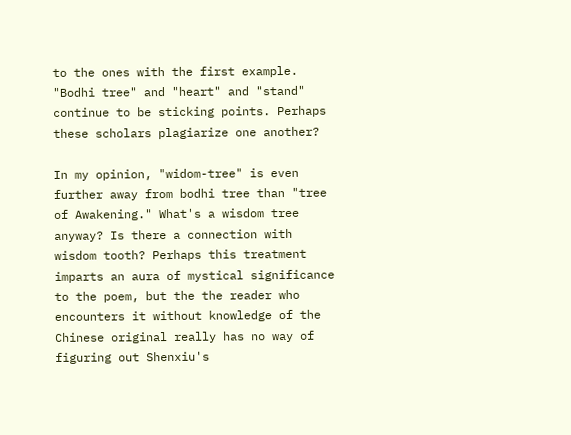to the ones with the first example. "Bodhi tree" and "heart" and "stand" continue to be sticking points. Perhaps these scholars plagiarize one another?

In my opinion, "widom-tree" is even further away from bodhi tree than "tree of Awakening." What's a wisdom tree anyway? Is there a connection with wisdom tooth? Perhaps this treatment imparts an aura of mystical significance to the poem, but the the reader who encounters it without knowledge of the Chinese original really has no way of figuring out Shenxiu's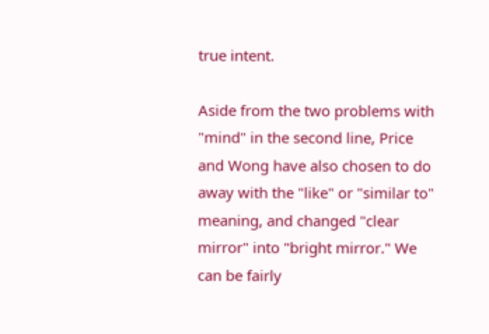true intent.

Aside from the two problems with "mind" in the second line, Price and Wong have also chosen to do away with the "like" or "similar to" meaning, and changed "clear mirror" into "bright mirror." We can be fairly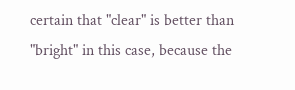certain that "clear" is better than "bright" in this case, because the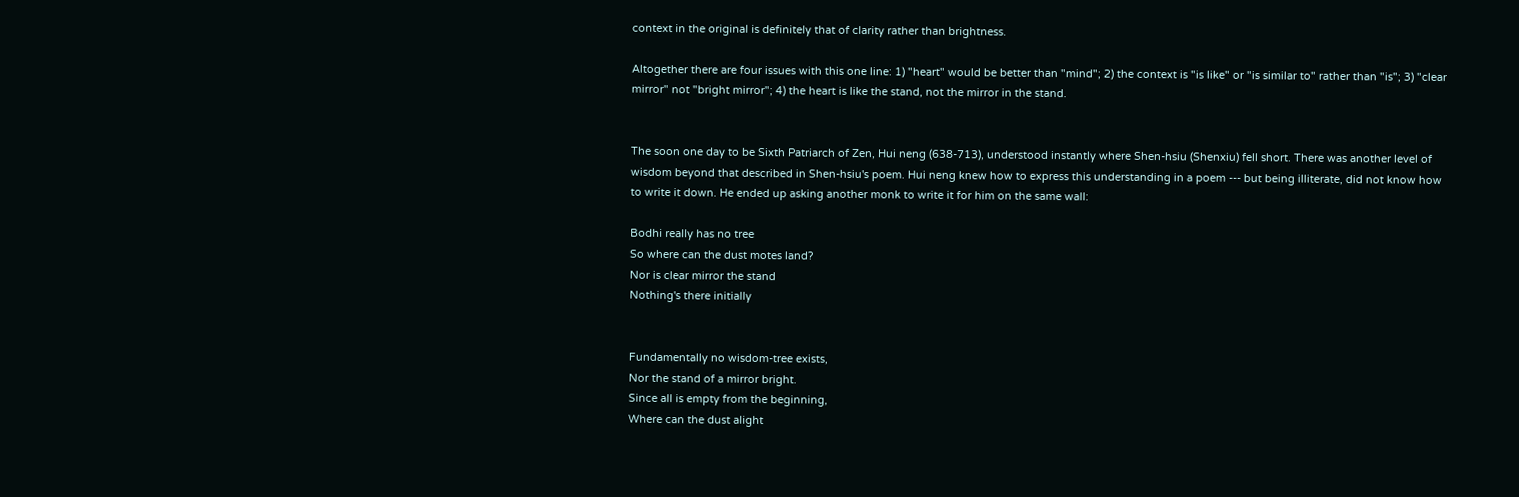context in the original is definitely that of clarity rather than brightness.

Altogether there are four issues with this one line: 1) "heart" would be better than "mind"; 2) the context is "is like" or "is similar to" rather than "is"; 3) "clear mirror" not "bright mirror"; 4) the heart is like the stand, not the mirror in the stand.


The soon one day to be Sixth Patriarch of Zen, Hui neng (638-713), understood instantly where Shen-hsiu (Shenxiu) fell short. There was another level of wisdom beyond that described in Shen-hsiu's poem. Hui neng knew how to express this understanding in a poem --- but being illiterate, did not know how to write it down. He ended up asking another monk to write it for him on the same wall:

Bodhi really has no tree
So where can the dust motes land?
Nor is clear mirror the stand
Nothing's there initially


Fundamentally no wisdom-tree exists,
Nor the stand of a mirror bright.
Since all is empty from the beginning,
Where can the dust alight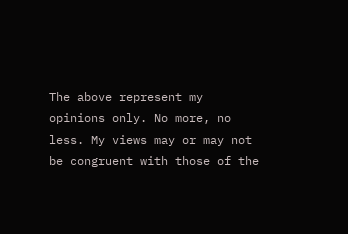The above represent my opinions only. No more, no less. My views may or may not be congruent with those of the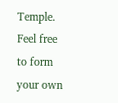Temple. Feel free to form your own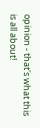opinion - that's what this is all about!